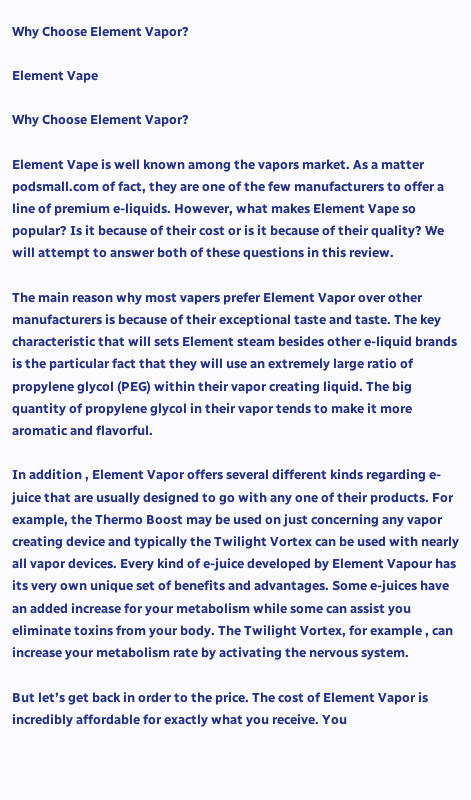Why Choose Element Vapor?

Element Vape

Why Choose Element Vapor?

Element Vape is well known among the vapors market. As a matter podsmall.com of fact, they are one of the few manufacturers to offer a line of premium e-liquids. However, what makes Element Vape so popular? Is it because of their cost or is it because of their quality? We will attempt to answer both of these questions in this review.

The main reason why most vapers prefer Element Vapor over other manufacturers is because of their exceptional taste and taste. The key characteristic that will sets Element steam besides other e-liquid brands is the particular fact that they will use an extremely large ratio of propylene glycol (PEG) within their vapor creating liquid. The big quantity of propylene glycol in their vapor tends to make it more aromatic and flavorful.

In addition , Element Vapor offers several different kinds regarding e-juice that are usually designed to go with any one of their products. For example, the Thermo Boost may be used on just concerning any vapor creating device and typically the Twilight Vortex can be used with nearly all vapor devices. Every kind of e-juice developed by Element Vapour has its very own unique set of benefits and advantages. Some e-juices have an added increase for your metabolism while some can assist you eliminate toxins from your body. The Twilight Vortex, for example , can increase your metabolism rate by activating the nervous system.

But let’s get back in order to the price. The cost of Element Vapor is incredibly affordable for exactly what you receive. You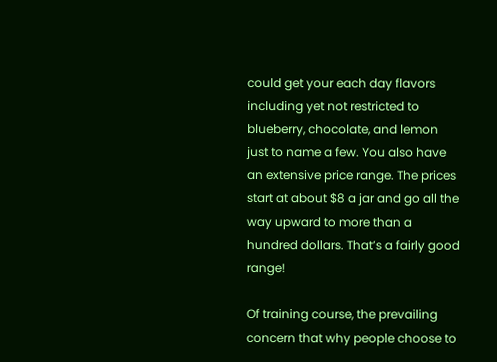could get your each day flavors including yet not restricted to blueberry, chocolate, and lemon just to name a few. You also have an extensive price range. The prices start at about $8 a jar and go all the way upward to more than a hundred dollars. That’s a fairly good range!

Of training course, the prevailing concern that why people choose to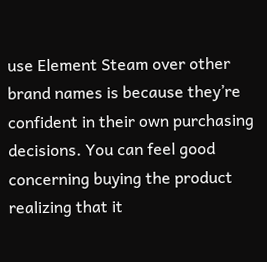use Element Steam over other brand names is because they’re confident in their own purchasing decisions. You can feel good concerning buying the product realizing that it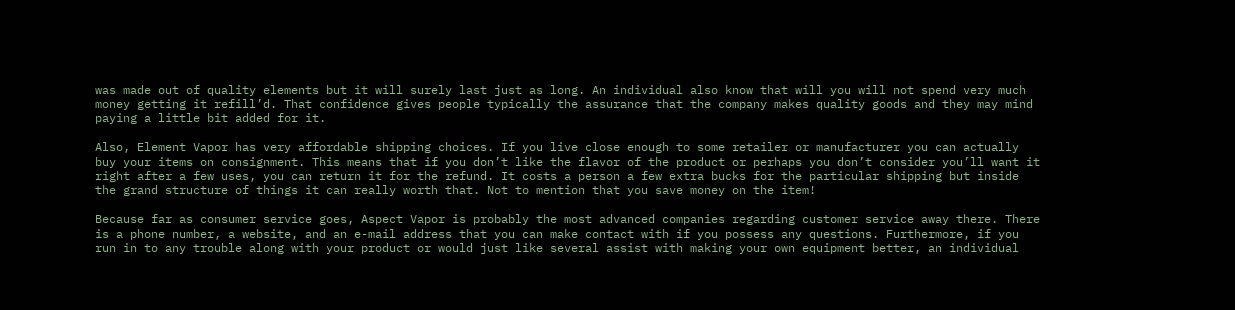was made out of quality elements but it will surely last just as long. An individual also know that will you will not spend very much money getting it refill’d. That confidence gives people typically the assurance that the company makes quality goods and they may mind paying a little bit added for it.

Also, Element Vapor has very affordable shipping choices. If you live close enough to some retailer or manufacturer you can actually buy your items on consignment. This means that if you don’t like the flavor of the product or perhaps you don’t consider you’ll want it right after a few uses, you can return it for the refund. It costs a person a few extra bucks for the particular shipping but inside the grand structure of things it can really worth that. Not to mention that you save money on the item!

Because far as consumer service goes, Aspect Vapor is probably the most advanced companies regarding customer service away there. There is a phone number, a website, and an e-mail address that you can make contact with if you possess any questions. Furthermore, if you run in to any trouble along with your product or would just like several assist with making your own equipment better, an individual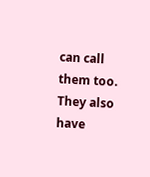can call them too. They also have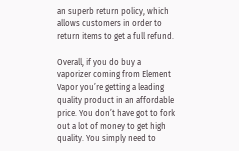an superb return policy, which allows customers in order to return items to get a full refund.

Overall, if you do buy a vaporizer coming from Element Vapor you’re getting a leading quality product in an affordable price. You don’t have got to fork out a lot of money to get high quality. You simply need to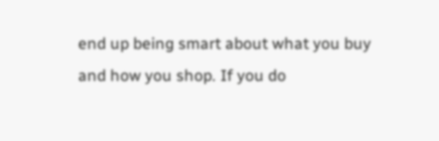end up being smart about what you buy and how you shop. If you do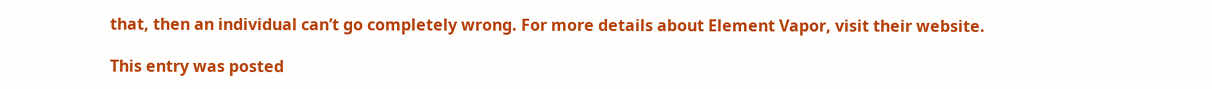that, then an individual can’t go completely wrong. For more details about Element Vapor, visit their website.

This entry was posted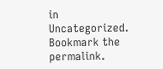in Uncategorized. Bookmark the permalink.